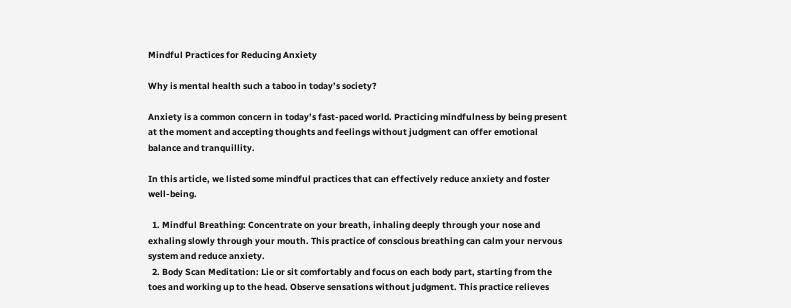Mindful Practices for Reducing Anxiety

Why is mental health such a taboo in today’s society?

Anxiety is a common concern in today’s fast-paced world. Practicing mindfulness by being present at the moment and accepting thoughts and feelings without judgment can offer emotional balance and tranquillity.

In this article, we listed some mindful practices that can effectively reduce anxiety and foster well-being.

  1. Mindful Breathing: Concentrate on your breath, inhaling deeply through your nose and exhaling slowly through your mouth. This practice of conscious breathing can calm your nervous system and reduce anxiety.
  2. Body Scan Meditation: Lie or sit comfortably and focus on each body part, starting from the toes and working up to the head. Observe sensations without judgment. This practice relieves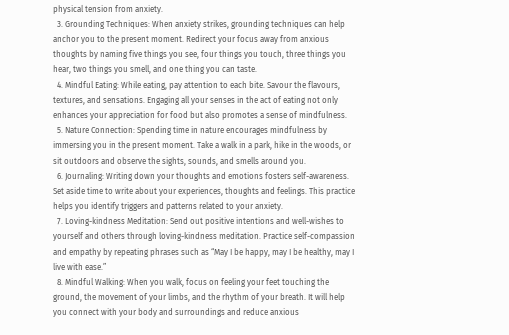physical tension from anxiety.
  3. Grounding Techniques: When anxiety strikes, grounding techniques can help anchor you to the present moment. Redirect your focus away from anxious thoughts by naming five things you see, four things you touch, three things you hear, two things you smell, and one thing you can taste.
  4. Mindful Eating: While eating, pay attention to each bite. Savour the flavours, textures, and sensations. Engaging all your senses in the act of eating not only enhances your appreciation for food but also promotes a sense of mindfulness.
  5. Nature Connection: Spending time in nature encourages mindfulness by immersing you in the present moment. Take a walk in a park, hike in the woods, or sit outdoors and observe the sights, sounds, and smells around you.
  6. Journaling: Writing down your thoughts and emotions fosters self-awareness. Set aside time to write about your experiences, thoughts and feelings. This practice helps you identify triggers and patterns related to your anxiety.
  7. Loving-kindness Meditation: Send out positive intentions and well-wishes to yourself and others through loving-kindness meditation. Practice self-compassion and empathy by repeating phrases such as “May I be happy, may I be healthy, may I live with ease.”
  8. Mindful Walking: When you walk, focus on feeling your feet touching the ground, the movement of your limbs, and the rhythm of your breath. It will help you connect with your body and surroundings and reduce anxious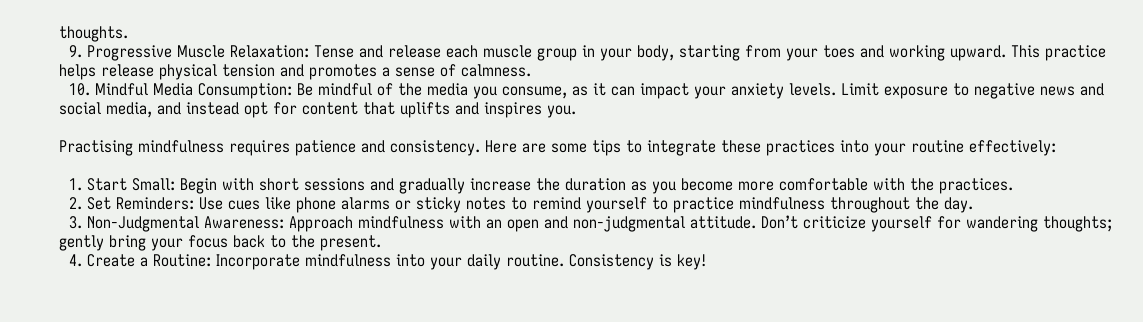thoughts.
  9. Progressive Muscle Relaxation: Tense and release each muscle group in your body, starting from your toes and working upward. This practice helps release physical tension and promotes a sense of calmness.
  10. Mindful Media Consumption: Be mindful of the media you consume, as it can impact your anxiety levels. Limit exposure to negative news and social media, and instead opt for content that uplifts and inspires you.

Practising mindfulness requires patience and consistency. Here are some tips to integrate these practices into your routine effectively:

  1. Start Small: Begin with short sessions and gradually increase the duration as you become more comfortable with the practices.
  2. Set Reminders: Use cues like phone alarms or sticky notes to remind yourself to practice mindfulness throughout the day.
  3. Non-Judgmental Awareness: Approach mindfulness with an open and non-judgmental attitude. Don’t criticize yourself for wandering thoughts; gently bring your focus back to the present.
  4. Create a Routine: Incorporate mindfulness into your daily routine. Consistency is key!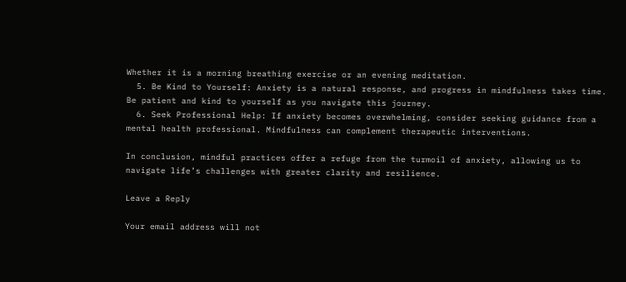Whether it is a morning breathing exercise or an evening meditation.
  5. Be Kind to Yourself: Anxiety is a natural response, and progress in mindfulness takes time. Be patient and kind to yourself as you navigate this journey.
  6. Seek Professional Help: If anxiety becomes overwhelming, consider seeking guidance from a mental health professional. Mindfulness can complement therapeutic interventions.

In conclusion, mindful practices offer a refuge from the turmoil of anxiety, allowing us to navigate life’s challenges with greater clarity and resilience.

Leave a Reply

Your email address will not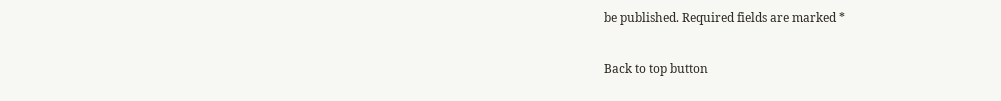be published. Required fields are marked *

Back to top button